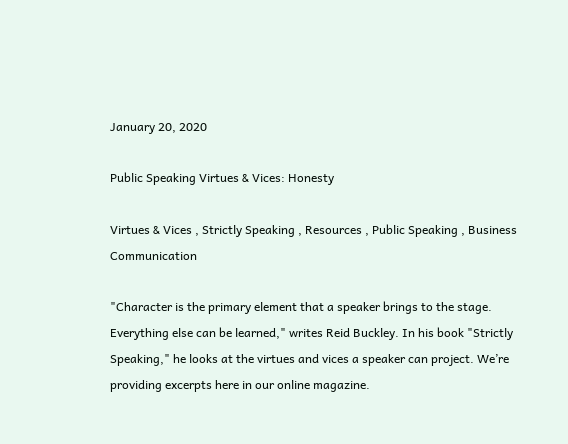January 20, 2020

Public Speaking Virtues & Vices: Honesty

Virtues & Vices , Strictly Speaking , Resources , Public Speaking , Business Communication

"Character is the primary element that a speaker brings to the stage. Everything else can be learned," writes Reid Buckley. In his book "Strictly Speaking," he looks at the virtues and vices a speaker can project. We’re providing excerpts here in our online magazine.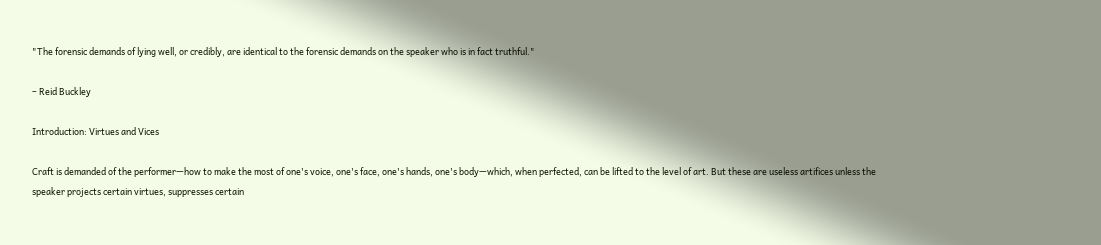"The forensic demands of lying well, or credibly, are identical to the forensic demands on the speaker who is in fact truthful."

– Reid Buckley

Introduction: Virtues and Vices

Craft is demanded of the performer—how to make the most of one's voice, one's face, one's hands, one's body—which, when perfected, can be lifted to the level of art. But these are useless artifices unless the speaker projects certain virtues, suppresses certain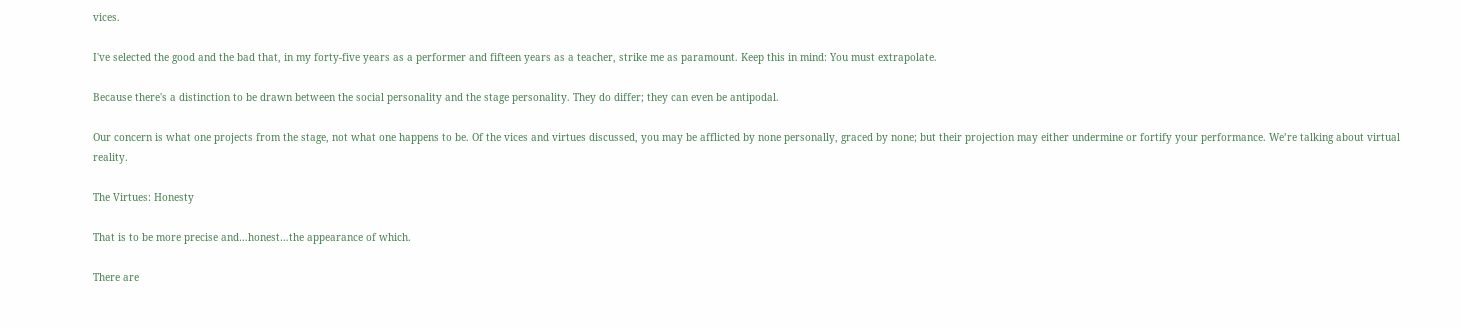vices.

I've selected the good and the bad that, in my forty-five years as a performer and fifteen years as a teacher, strike me as paramount. Keep this in mind: You must extrapolate.

Because there's a distinction to be drawn between the social personality and the stage personality. They do differ; they can even be antipodal.

Our concern is what one projects from the stage, not what one happens to be. Of the vices and virtues discussed, you may be afflicted by none personally, graced by none; but their projection may either undermine or fortify your performance. We’re talking about virtual reality.

The Virtues: Honesty

That is to be more precise and…honest…the appearance of which.

There are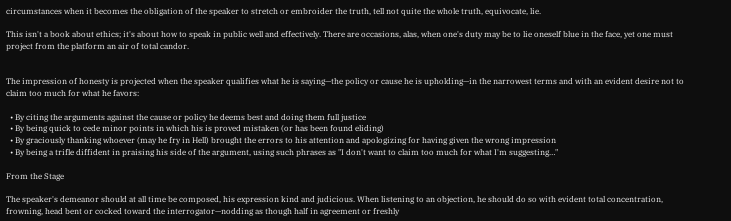circumstances when it becomes the obligation of the speaker to stretch or embroider the truth, tell not quite the whole truth, equivocate, lie.

This isn't a book about ethics; it's about how to speak in public well and effectively. There are occasions, alas, when one's duty may be to lie oneself blue in the face, yet one must project from the platform an air of total candor.


The impression of honesty is projected when the speaker qualifies what he is saying—the policy or cause he is upholding—in the narrowest terms and with an evident desire not to claim too much for what he favors:

  • By citing the arguments against the cause or policy he deems best and doing them full justice
  • By being quick to cede minor points in which his is proved mistaken (or has been found eliding)
  • By graciously thanking whoever (may he fry in Hell) brought the errors to his attention and apologizing for having given the wrong impression
  • By being a trifle diffident in praising his side of the argument, using such phrases as "I don't want to claim too much for what I'm suggesting…"

From the Stage

The speaker's demeanor should at all time be composed, his expression kind and judicious. When listening to an objection, he should do so with evident total concentration, frowning, head bent or cocked toward the interrogator—nodding as though half in agreement or freshly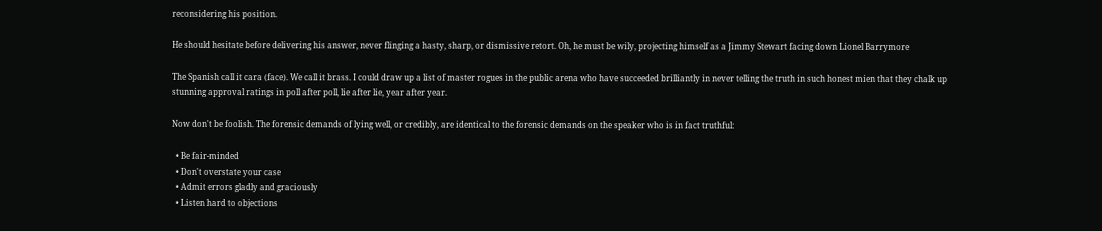reconsidering his position.

He should hesitate before delivering his answer, never flinging a hasty, sharp, or dismissive retort. Oh, he must be wily, projecting himself as a Jimmy Stewart facing down Lionel Barrymore

The Spanish call it cara (face). We call it brass. I could draw up a list of master rogues in the public arena who have succeeded brilliantly in never telling the truth in such honest mien that they chalk up stunning approval ratings in poll after poll, lie after lie, year after year.

Now don't be foolish. The forensic demands of lying well, or credibly, are identical to the forensic demands on the speaker who is in fact truthful:

  • Be fair-minded
  • Don't overstate your case
  • Admit errors gladly and graciously
  • Listen hard to objections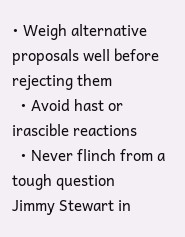• Weigh alternative proposals well before rejecting them
  • Avoid hast or irascible reactions
  • Never flinch from a tough question
Jimmy Stewart in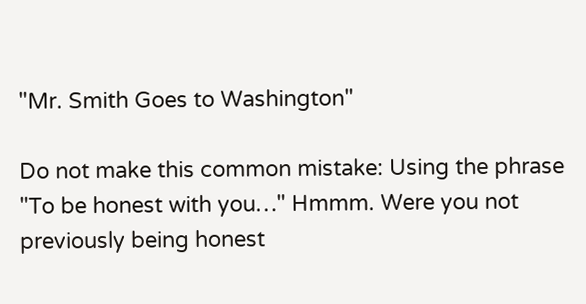"Mr. Smith Goes to Washington"

Do not make this common mistake: Using the phrase "To be honest with you…" Hmmm. Were you not previously being honest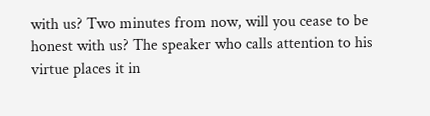with us? Two minutes from now, will you cease to be honest with us? The speaker who calls attention to his virtue places it in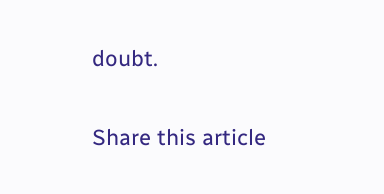doubt.

Share this article